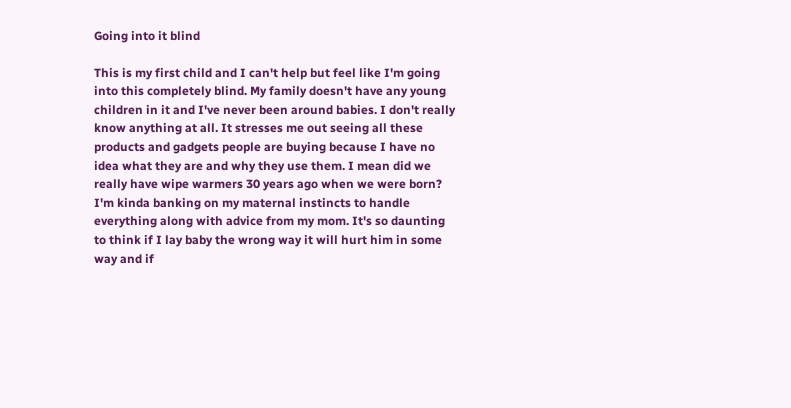Going into it blind

This is my first child and I can't help but feel like I'm going into this completely blind. My family doesn't have any young children in it and I've never been around babies. I don't really know anything at all. It stresses me out seeing all these products and gadgets people are buying because I have no idea what they are and why they use them. I mean did we really have wipe warmers 30 years ago when we were born? I'm kinda banking on my maternal instincts to handle everything along with advice from my mom. It's so daunting to think if I lay baby the wrong way it will hurt him in some way and if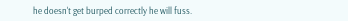he doesn't get burped correctly he will fuss.